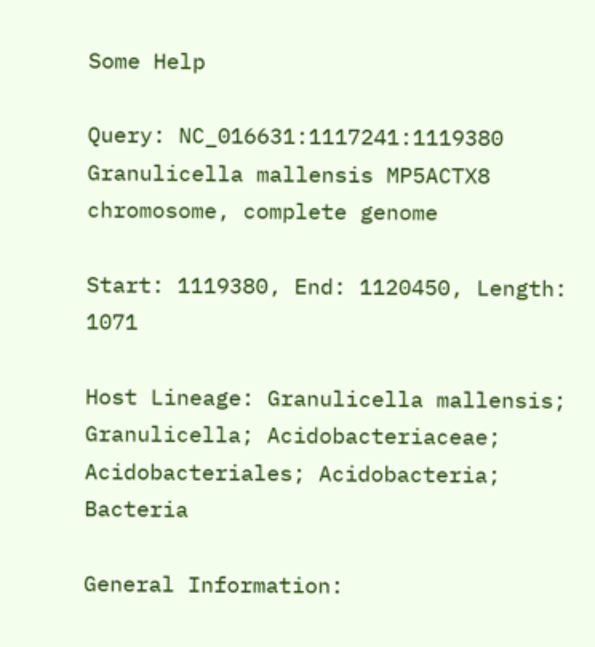Some Help

Query: NC_016631:1117241:1119380 Granulicella mallensis MP5ACTX8 chromosome, complete genome

Start: 1119380, End: 1120450, Length: 1071

Host Lineage: Granulicella mallensis; Granulicella; Acidobacteriaceae; Acidobacteriales; Acidobacteria; Bacteria

General Information: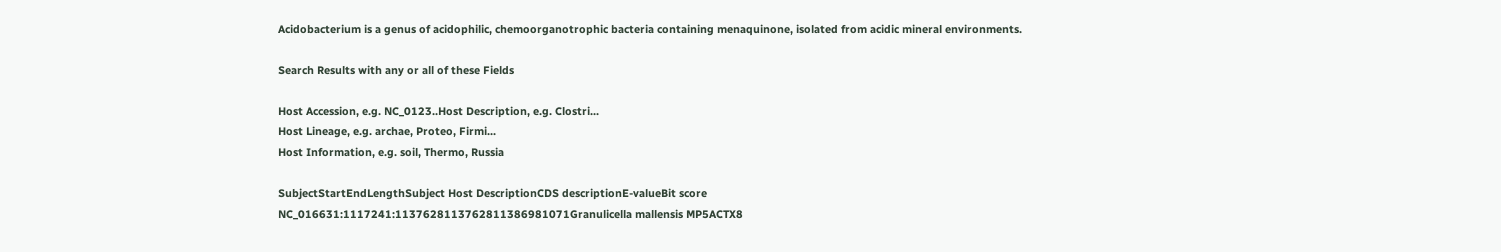Acidobacterium is a genus of acidophilic, chemoorganotrophic bacteria containing menaquinone, isolated from acidic mineral environments.

Search Results with any or all of these Fields

Host Accession, e.g. NC_0123..Host Description, e.g. Clostri...
Host Lineage, e.g. archae, Proteo, Firmi...
Host Information, e.g. soil, Thermo, Russia

SubjectStartEndLengthSubject Host DescriptionCDS descriptionE-valueBit score
NC_016631:1117241:1137628113762811386981071Granulicella mallensis MP5ACTX8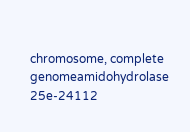chromosome, complete genomeamidohydrolase 25e-24112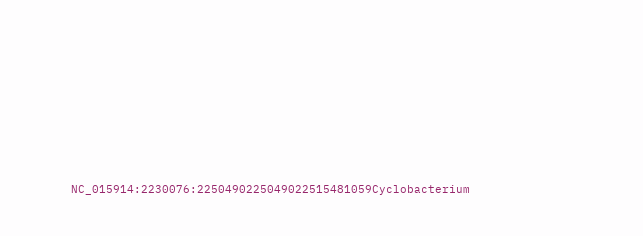NC_015914:2230076:2250490225049022515481059Cyclobacterium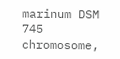marinum DSM 745 chromosome,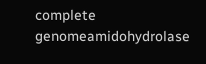complete genomeamidohydrolase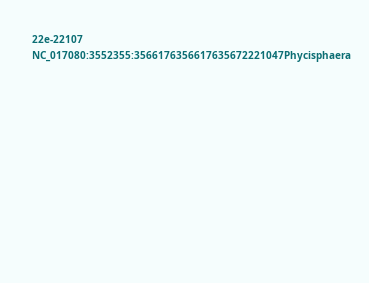22e-22107
NC_017080:3552355:3566176356617635672221047Phycisphaera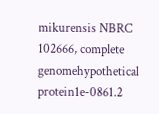mikurensis NBRC 102666, complete genomehypothetical protein1e-0861.2